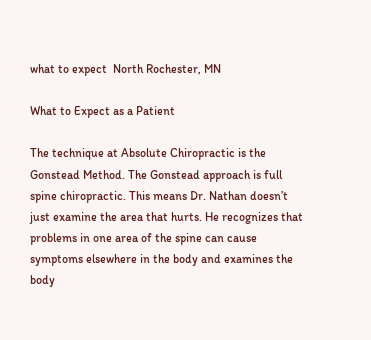what to expect  North Rochester, MN

What to Expect as a Patient

The technique at Absolute Chiropractic is the Gonstead Method. The Gonstead approach is full spine chiropractic. This means Dr. Nathan doesn’t just examine the area that hurts. He recognizes that problems in one area of the spine can cause symptoms elsewhere in the body and examines the body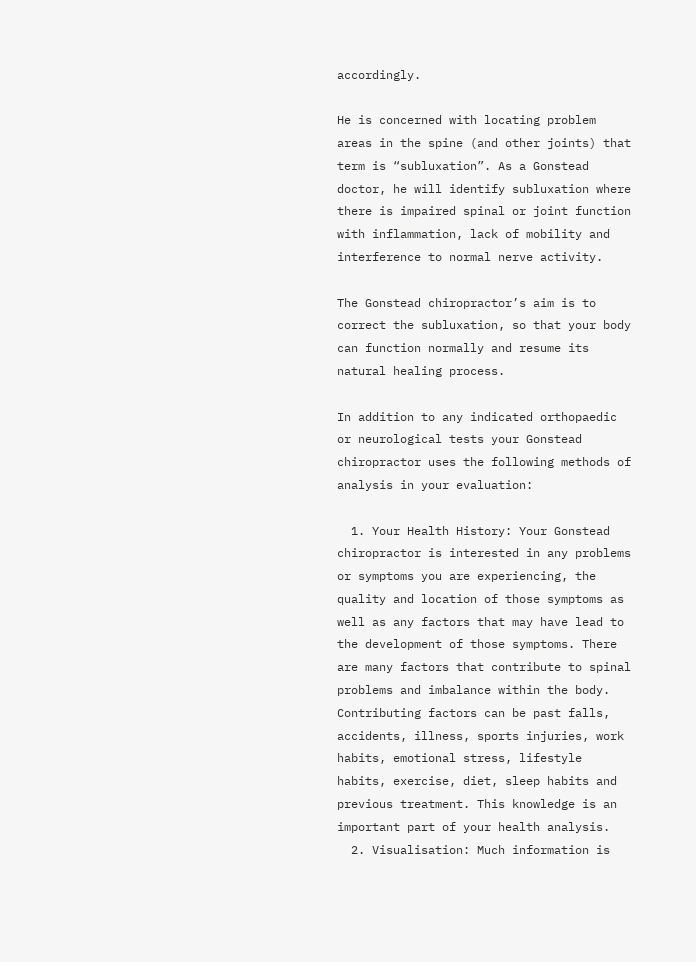accordingly.

He is concerned with locating problem areas in the spine (and other joints) that term is “subluxation”. As a Gonstead doctor, he will identify subluxation where there is impaired spinal or joint function with inflammation, lack of mobility and interference to normal nerve activity.

The Gonstead chiropractor’s aim is to correct the subluxation, so that your body can function normally and resume its natural healing process.

In addition to any indicated orthopaedic or neurological tests your Gonstead chiropractor uses the following methods of analysis in your evaluation:

  1. Your Health History: Your Gonstead chiropractor is interested in any problems or symptoms you are experiencing, the quality and location of those symptoms as well as any factors that may have lead to the development of those symptoms. There are many factors that contribute to spinal problems and imbalance within the body. Contributing factors can be past falls, accidents, illness, sports injuries, work habits, emotional stress, lifestyle habits, exercise, diet, sleep habits and previous treatment. This knowledge is an important part of your health analysis.
  2. Visualisation: Much information is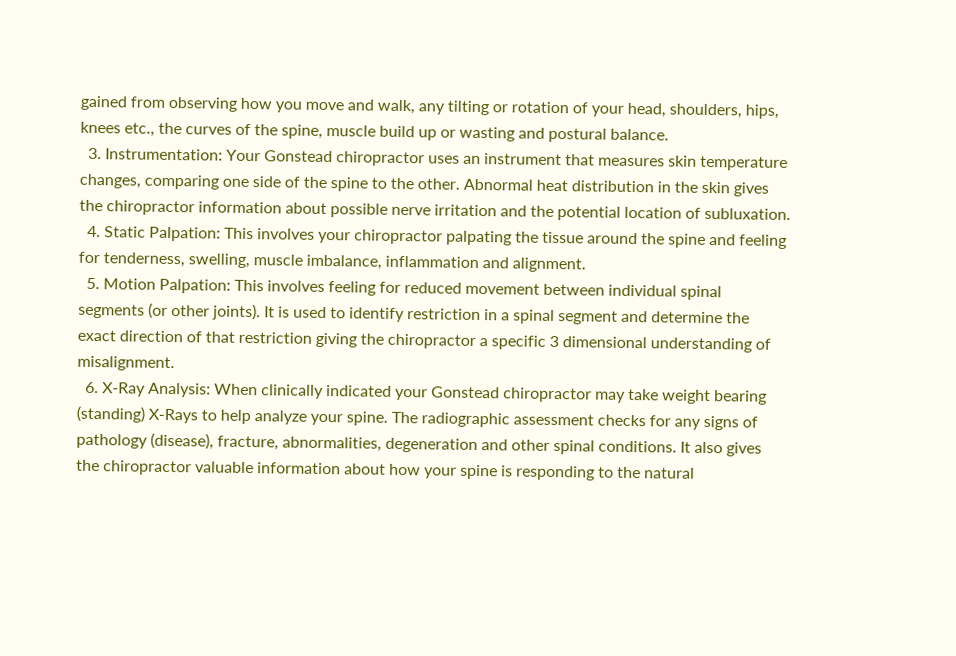gained from observing how you move and walk, any tilting or rotation of your head, shoulders, hips, knees etc., the curves of the spine, muscle build up or wasting and postural balance.
  3. Instrumentation: Your Gonstead chiropractor uses an instrument that measures skin temperature changes, comparing one side of the spine to the other. Abnormal heat distribution in the skin gives the chiropractor information about possible nerve irritation and the potential location of subluxation.
  4. Static Palpation: This involves your chiropractor palpating the tissue around the spine and feeling for tenderness, swelling, muscle imbalance, inflammation and alignment.
  5. Motion Palpation: This involves feeling for reduced movement between individual spinal segments (or other joints). It is used to identify restriction in a spinal segment and determine the exact direction of that restriction giving the chiropractor a specific 3 dimensional understanding of misalignment.
  6. X-Ray Analysis: When clinically indicated your Gonstead chiropractor may take weight bearing (standing) X-Rays to help analyze your spine. The radiographic assessment checks for any signs of pathology (disease), fracture, abnormalities, degeneration and other spinal conditions. It also gives the chiropractor valuable information about how your spine is responding to the natural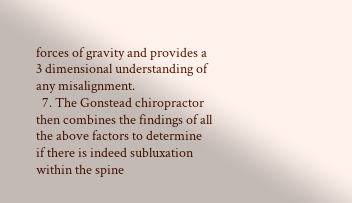forces of gravity and provides a 3 dimensional understanding of any misalignment.
  7. The Gonstead chiropractor then combines the findings of all the above factors to determine if there is indeed subluxation within the spine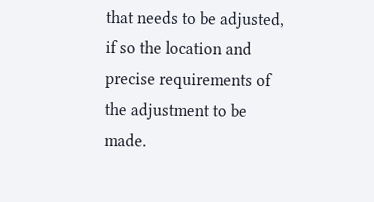that needs to be adjusted, if so the location and precise requirements of the adjustment to be made.